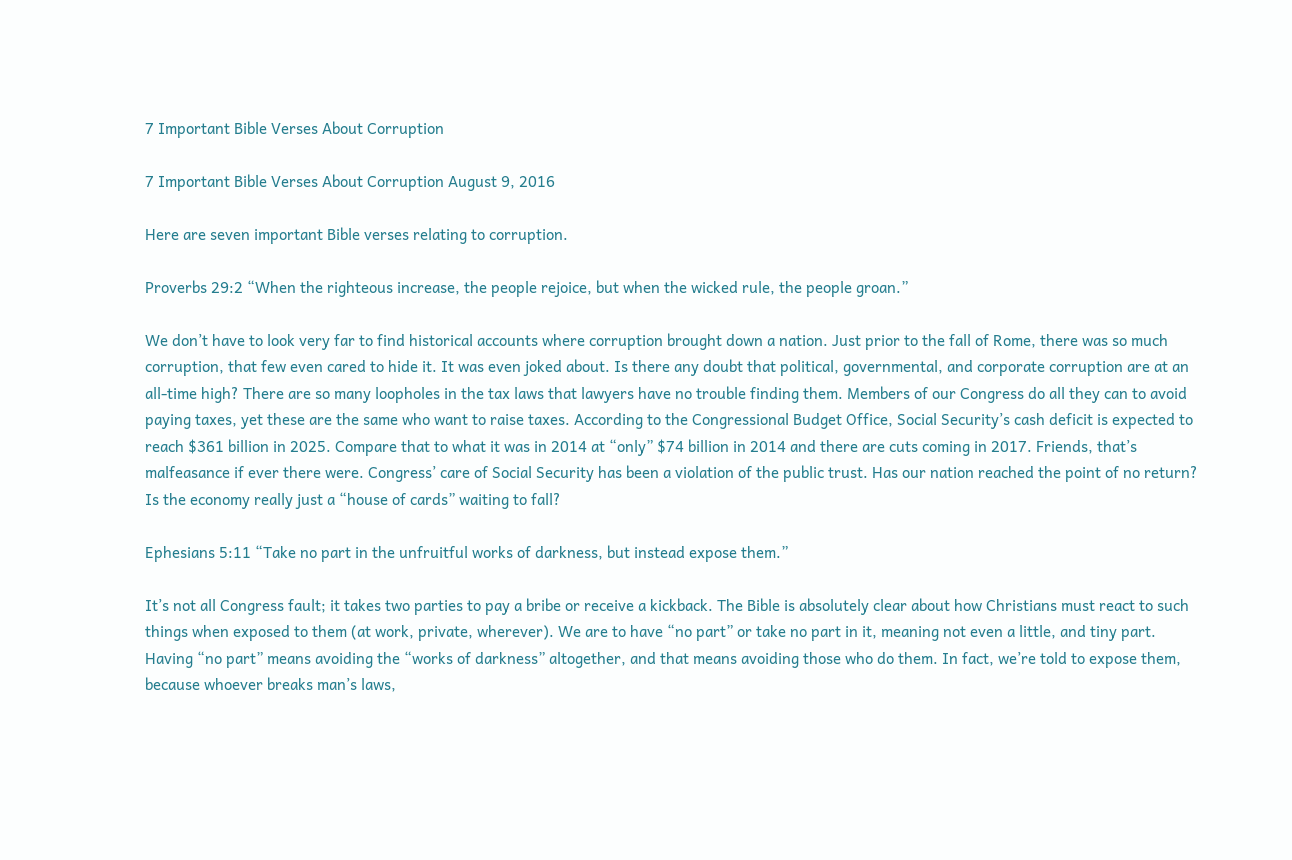7 Important Bible Verses About Corruption

7 Important Bible Verses About Corruption August 9, 2016

Here are seven important Bible verses relating to corruption.

Proverbs 29:2 “When the righteous increase, the people rejoice, but when the wicked rule, the people groan.”

We don’t have to look very far to find historical accounts where corruption brought down a nation. Just prior to the fall of Rome, there was so much corruption, that few even cared to hide it. It was even joked about. Is there any doubt that political, governmental, and corporate corruption are at an all-time high? There are so many loopholes in the tax laws that lawyers have no trouble finding them. Members of our Congress do all they can to avoid paying taxes, yet these are the same who want to raise taxes. According to the Congressional Budget Office, Social Security’s cash deficit is expected to reach $361 billion in 2025. Compare that to what it was in 2014 at “only” $74 billion in 2014 and there are cuts coming in 2017. Friends, that’s malfeasance if ever there were. Congress’ care of Social Security has been a violation of the public trust. Has our nation reached the point of no return? Is the economy really just a “house of cards” waiting to fall?

Ephesians 5:11 “Take no part in the unfruitful works of darkness, but instead expose them.”

It’s not all Congress fault; it takes two parties to pay a bribe or receive a kickback. The Bible is absolutely clear about how Christians must react to such things when exposed to them (at work, private, wherever). We are to have “no part” or take no part in it, meaning not even a little, and tiny part. Having “no part” means avoiding the “works of darkness” altogether, and that means avoiding those who do them. In fact, we’re told to expose them, because whoever breaks man’s laws,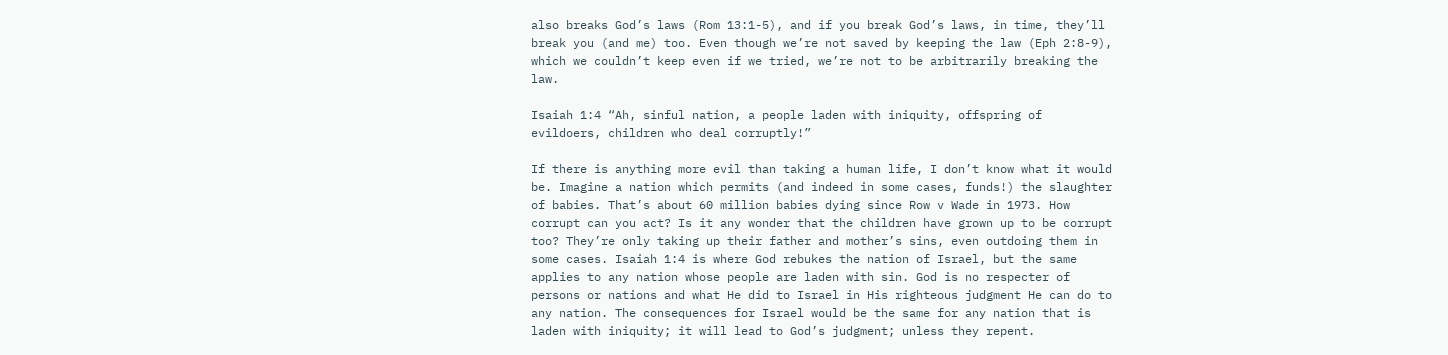also breaks God’s laws (Rom 13:1-5), and if you break God’s laws, in time, they’ll break you (and me) too. Even though we’re not saved by keeping the law (Eph 2:8-9), which we couldn’t keep even if we tried, we’re not to be arbitrarily breaking the law.

Isaiah 1:4 “Ah, sinful nation, a people laden with iniquity, offspring of evildoers, children who deal corruptly!”

If there is anything more evil than taking a human life, I don’t know what it would be. Imagine a nation which permits (and indeed in some cases, funds!) the slaughter of babies. That’s about 60 million babies dying since Row v Wade in 1973. How corrupt can you act? Is it any wonder that the children have grown up to be corrupt too? They’re only taking up their father and mother’s sins, even outdoing them in some cases. Isaiah 1:4 is where God rebukes the nation of Israel, but the same applies to any nation whose people are laden with sin. God is no respecter of persons or nations and what He did to Israel in His righteous judgment He can do to any nation. The consequences for Israel would be the same for any nation that is laden with iniquity; it will lead to God’s judgment; unless they repent.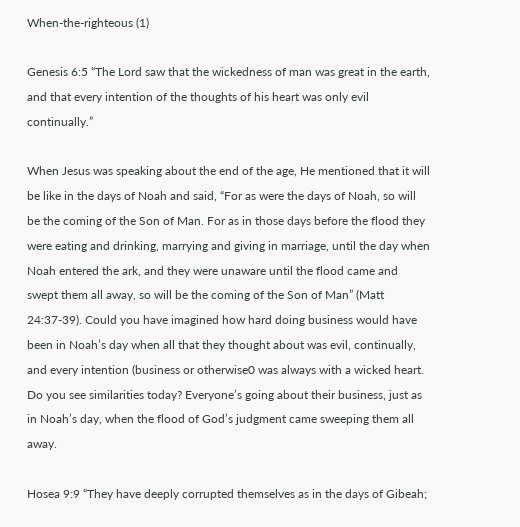When-the-righteous (1)

Genesis 6:5 “The Lord saw that the wickedness of man was great in the earth, and that every intention of the thoughts of his heart was only evil continually.”

When Jesus was speaking about the end of the age, He mentioned that it will be like in the days of Noah and said, “For as were the days of Noah, so will be the coming of the Son of Man. For as in those days before the flood they were eating and drinking, marrying and giving in marriage, until the day when Noah entered the ark, and they were unaware until the flood came and swept them all away, so will be the coming of the Son of Man” (Matt 24:37-39). Could you have imagined how hard doing business would have been in Noah’s day when all that they thought about was evil, continually, and every intention (business or otherwise0 was always with a wicked heart. Do you see similarities today? Everyone’s going about their business, just as in Noah’s day, when the flood of God’s judgment came sweeping them all away.

Hosea 9:9 “They have deeply corrupted themselves as in the days of Gibeah;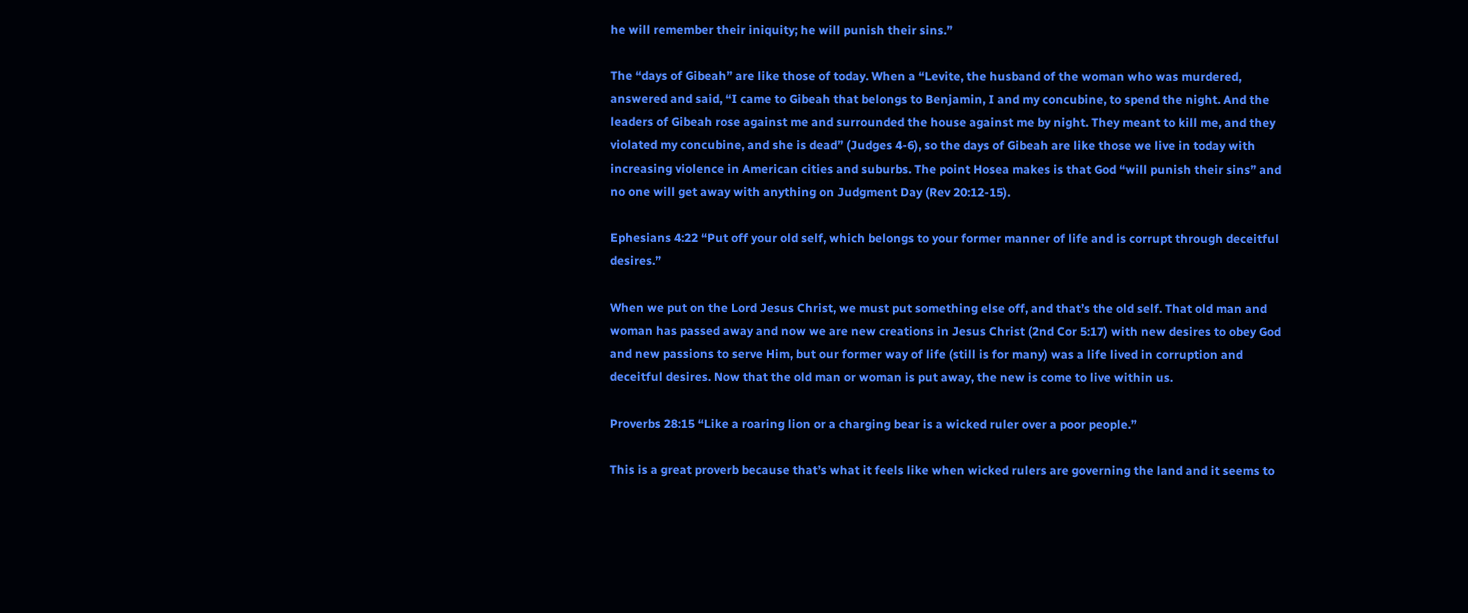he will remember their iniquity; he will punish their sins.”

The “days of Gibeah” are like those of today. When a “Levite, the husband of the woman who was murdered, answered and said, “I came to Gibeah that belongs to Benjamin, I and my concubine, to spend the night. And the leaders of Gibeah rose against me and surrounded the house against me by night. They meant to kill me, and they violated my concubine, and she is dead” (Judges 4-6), so the days of Gibeah are like those we live in today with increasing violence in American cities and suburbs. The point Hosea makes is that God “will punish their sins” and no one will get away with anything on Judgment Day (Rev 20:12-15).

Ephesians 4:22 “Put off your old self, which belongs to your former manner of life and is corrupt through deceitful desires.”

When we put on the Lord Jesus Christ, we must put something else off, and that’s the old self. That old man and woman has passed away and now we are new creations in Jesus Christ (2nd Cor 5:17) with new desires to obey God and new passions to serve Him, but our former way of life (still is for many) was a life lived in corruption and deceitful desires. Now that the old man or woman is put away, the new is come to live within us.

Proverbs 28:15 “Like a roaring lion or a charging bear is a wicked ruler over a poor people.”

This is a great proverb because that’s what it feels like when wicked rulers are governing the land and it seems to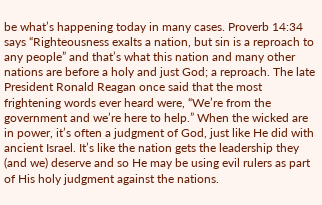be what’s happening today in many cases. Proverb 14:34 says “Righteousness exalts a nation, but sin is a reproach to any people” and that’s what this nation and many other nations are before a holy and just God; a reproach. The late President Ronald Reagan once said that the most frightening words ever heard were, “We’re from the government and we’re here to help.” When the wicked are in power, it’s often a judgment of God, just like He did with ancient Israel. It’s like the nation gets the leadership they (and we) deserve and so He may be using evil rulers as part of His holy judgment against the nations.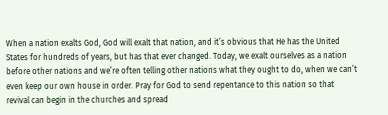When a nation exalts God, God will exalt that nation, and it’s obvious that He has the United States for hundreds of years, but has that ever changed. Today, we exalt ourselves as a nation before other nations and we’re often telling other nations what they ought to do, when we can’t even keep our own house in order. Pray for God to send repentance to this nation so that revival can begin in the churches and spread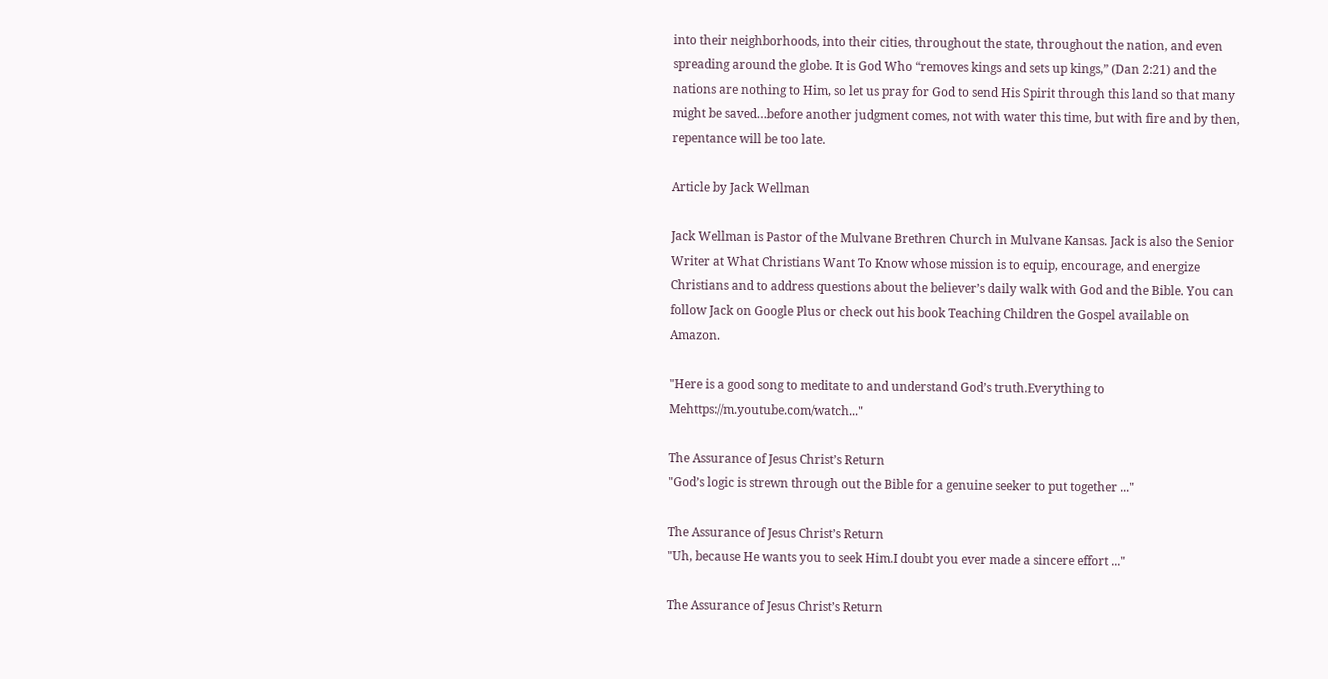into their neighborhoods, into their cities, throughout the state, throughout the nation, and even spreading around the globe. It is God Who “removes kings and sets up kings,” (Dan 2:21) and the nations are nothing to Him, so let us pray for God to send His Spirit through this land so that many might be saved…before another judgment comes, not with water this time, but with fire and by then, repentance will be too late.

Article by Jack Wellman

Jack Wellman is Pastor of the Mulvane Brethren Church in Mulvane Kansas. Jack is also the Senior Writer at What Christians Want To Know whose mission is to equip, encourage, and energize Christians and to address questions about the believer’s daily walk with God and the Bible. You can follow Jack on Google Plus or check out his book Teaching Children the Gospel available on Amazon.

"Here is a good song to meditate to and understand God’s truth.Everything to Mehttps://m.youtube.com/watch..."

The Assurance of Jesus Christ’s Return
"God’s logic is strewn through out the Bible for a genuine seeker to put together ..."

The Assurance of Jesus Christ’s Return
"Uh, because He wants you to seek Him.I doubt you ever made a sincere effort ..."

The Assurance of Jesus Christ’s Return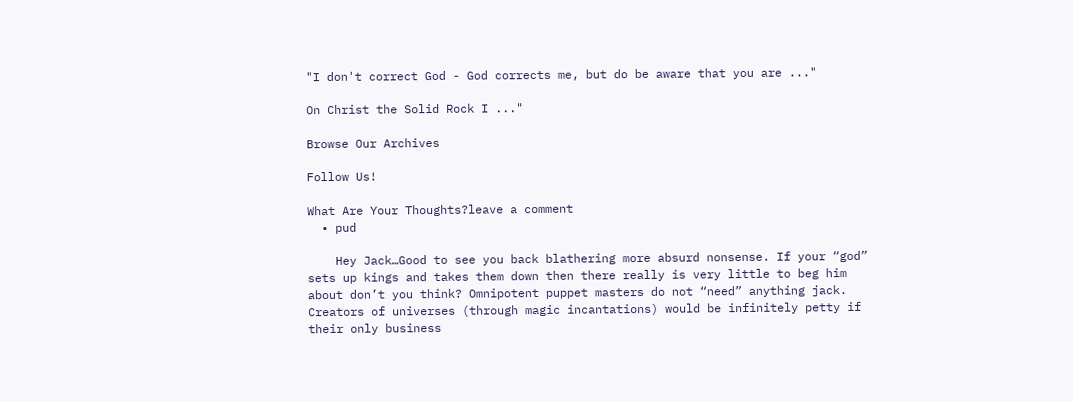"I don't correct God - God corrects me, but do be aware that you are ..."

On Christ the Solid Rock I ..."

Browse Our Archives

Follow Us!

What Are Your Thoughts?leave a comment
  • pud

    Hey Jack…Good to see you back blathering more absurd nonsense. If your “god” sets up kings and takes them down then there really is very little to beg him about don’t you think? Omnipotent puppet masters do not “need” anything jack. Creators of universes (through magic incantations) would be infinitely petty if their only business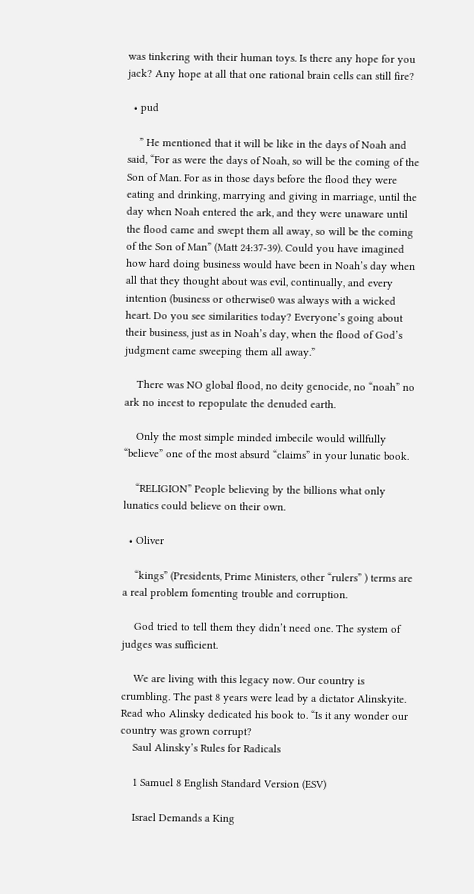was tinkering with their human toys. Is there any hope for you jack? Any hope at all that one rational brain cells can still fire?

  • pud

    ” He mentioned that it will be like in the days of Noah and said, “For as were the days of Noah, so will be the coming of the Son of Man. For as in those days before the flood they were eating and drinking, marrying and giving in marriage, until the day when Noah entered the ark, and they were unaware until the flood came and swept them all away, so will be the coming of the Son of Man” (Matt 24:37-39). Could you have imagined how hard doing business would have been in Noah’s day when all that they thought about was evil, continually, and every intention (business or otherwise0 was always with a wicked heart. Do you see similarities today? Everyone’s going about their business, just as in Noah’s day, when the flood of God’s judgment came sweeping them all away.”

    There was NO global flood, no deity genocide, no “noah” no ark no incest to repopulate the denuded earth.

    Only the most simple minded imbecile would willfully “believe” one of the most absurd “claims” in your lunatic book.

    “RELIGION” People believing by the billions what only lunatics could believe on their own.

  • Oliver

    “kings” (Presidents, Prime Ministers, other “rulers” ) terms are a real problem fomenting trouble and corruption.

    God tried to tell them they didn’t need one. The system of judges was sufficient.

    We are living with this legacy now. Our country is crumbling. The past 8 years were lead by a dictator Alinskyite. Read who Alinsky dedicated his book to. “Is it any wonder our country was grown corrupt?
    Saul Alinsky’s Rules for Radicals

    1 Samuel 8 English Standard Version (ESV)

    Israel Demands a King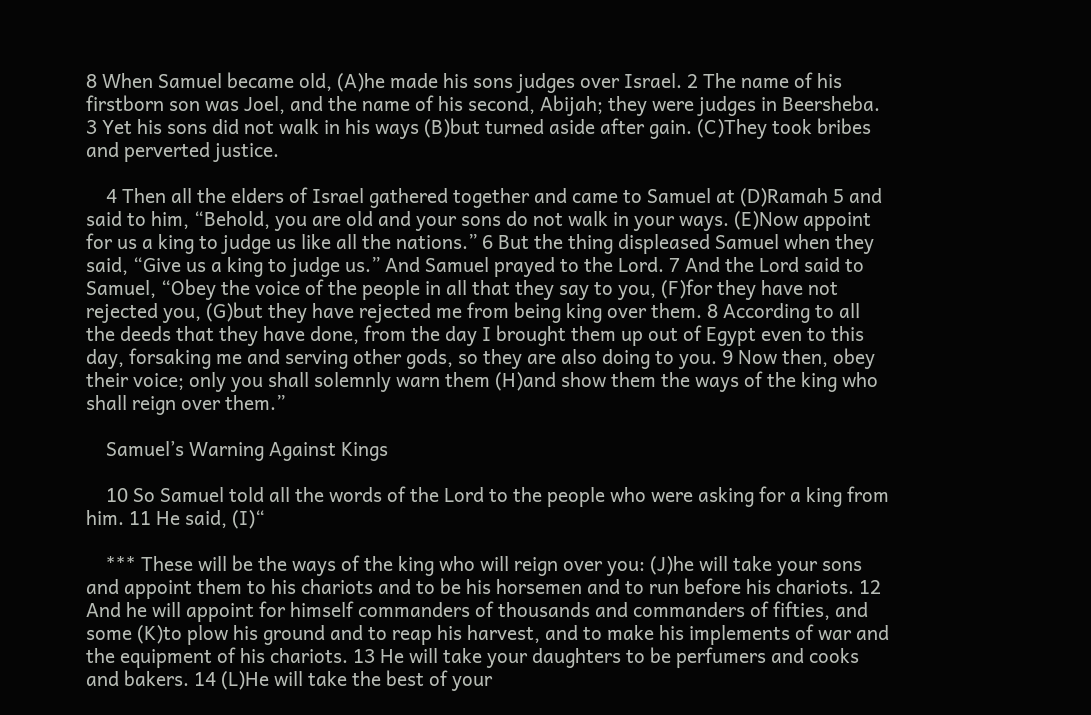8 When Samuel became old, (A)he made his sons judges over Israel. 2 The name of his firstborn son was Joel, and the name of his second, Abijah; they were judges in Beersheba. 3 Yet his sons did not walk in his ways (B)but turned aside after gain. (C)They took bribes and perverted justice.

    4 Then all the elders of Israel gathered together and came to Samuel at (D)Ramah 5 and said to him, “Behold, you are old and your sons do not walk in your ways. (E)Now appoint for us a king to judge us like all the nations.” 6 But the thing displeased Samuel when they said, “Give us a king to judge us.” And Samuel prayed to the Lord. 7 And the Lord said to Samuel, “Obey the voice of the people in all that they say to you, (F)for they have not rejected you, (G)but they have rejected me from being king over them. 8 According to all the deeds that they have done, from the day I brought them up out of Egypt even to this day, forsaking me and serving other gods, so they are also doing to you. 9 Now then, obey their voice; only you shall solemnly warn them (H)and show them the ways of the king who shall reign over them.”

    Samuel’s Warning Against Kings

    10 So Samuel told all the words of the Lord to the people who were asking for a king from him. 11 He said, (I)“

    *** These will be the ways of the king who will reign over you: (J)he will take your sons and appoint them to his chariots and to be his horsemen and to run before his chariots. 12 And he will appoint for himself commanders of thousands and commanders of fifties, and some (K)to plow his ground and to reap his harvest, and to make his implements of war and the equipment of his chariots. 13 He will take your daughters to be perfumers and cooks and bakers. 14 (L)He will take the best of your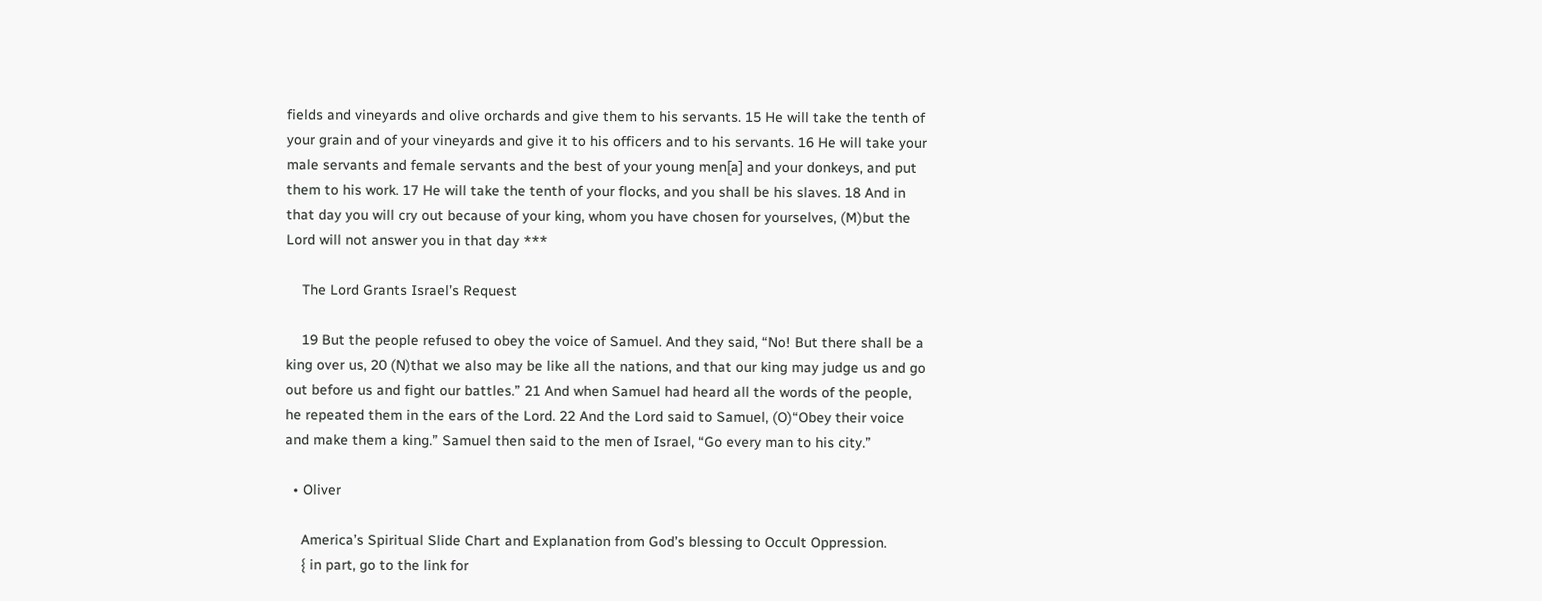fields and vineyards and olive orchards and give them to his servants. 15 He will take the tenth of your grain and of your vineyards and give it to his officers and to his servants. 16 He will take your male servants and female servants and the best of your young men[a] and your donkeys, and put them to his work. 17 He will take the tenth of your flocks, and you shall be his slaves. 18 And in that day you will cry out because of your king, whom you have chosen for yourselves, (M)but the Lord will not answer you in that day ***

    The Lord Grants Israel’s Request

    19 But the people refused to obey the voice of Samuel. And they said, “No! But there shall be a king over us, 20 (N)that we also may be like all the nations, and that our king may judge us and go out before us and fight our battles.” 21 And when Samuel had heard all the words of the people, he repeated them in the ears of the Lord. 22 And the Lord said to Samuel, (O)“Obey their voice and make them a king.” Samuel then said to the men of Israel, “Go every man to his city.”

  • Oliver

    America’s Spiritual Slide Chart and Explanation from God’s blessing to Occult Oppression.
    { in part, go to the link for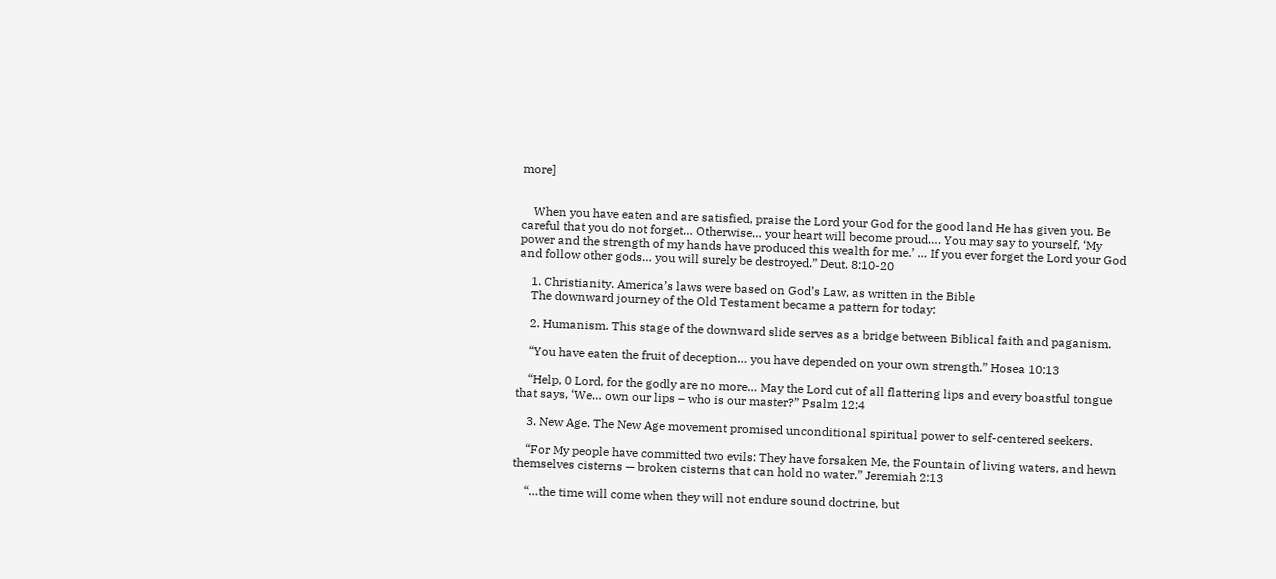more]


    When you have eaten and are satisfied, praise the Lord your God for the good land He has given you. Be careful that you do not forget… Otherwise… your heart will become proud…. You may say to yourself, ‘My power and the strength of my hands have produced this wealth for me.’ … If you ever forget the Lord your God and follow other gods… you will surely be destroyed.” Deut. 8:10-20

    1. Christianity. America’s laws were based on God’s Law, as written in the Bible
    The downward journey of the Old Testament became a pattern for today:

    2. Humanism. This stage of the downward slide serves as a bridge between Biblical faith and paganism.

    “You have eaten the fruit of deception… you have depended on your own strength.” Hosea 10:13

    “Help, 0 Lord, for the godly are no more… May the Lord cut of all flattering lips and every boastful tongue that says, ‘We… own our lips – who is our master?” Psalm 12:4

    3. New Age. The New Age movement promised unconditional spiritual power to self-centered seekers.

    “For My people have committed two evils: They have forsaken Me, the Fountain of living waters, and hewn themselves cisterns — broken cisterns that can hold no water.” Jeremiah 2:13

    “…the time will come when they will not endure sound doctrine, but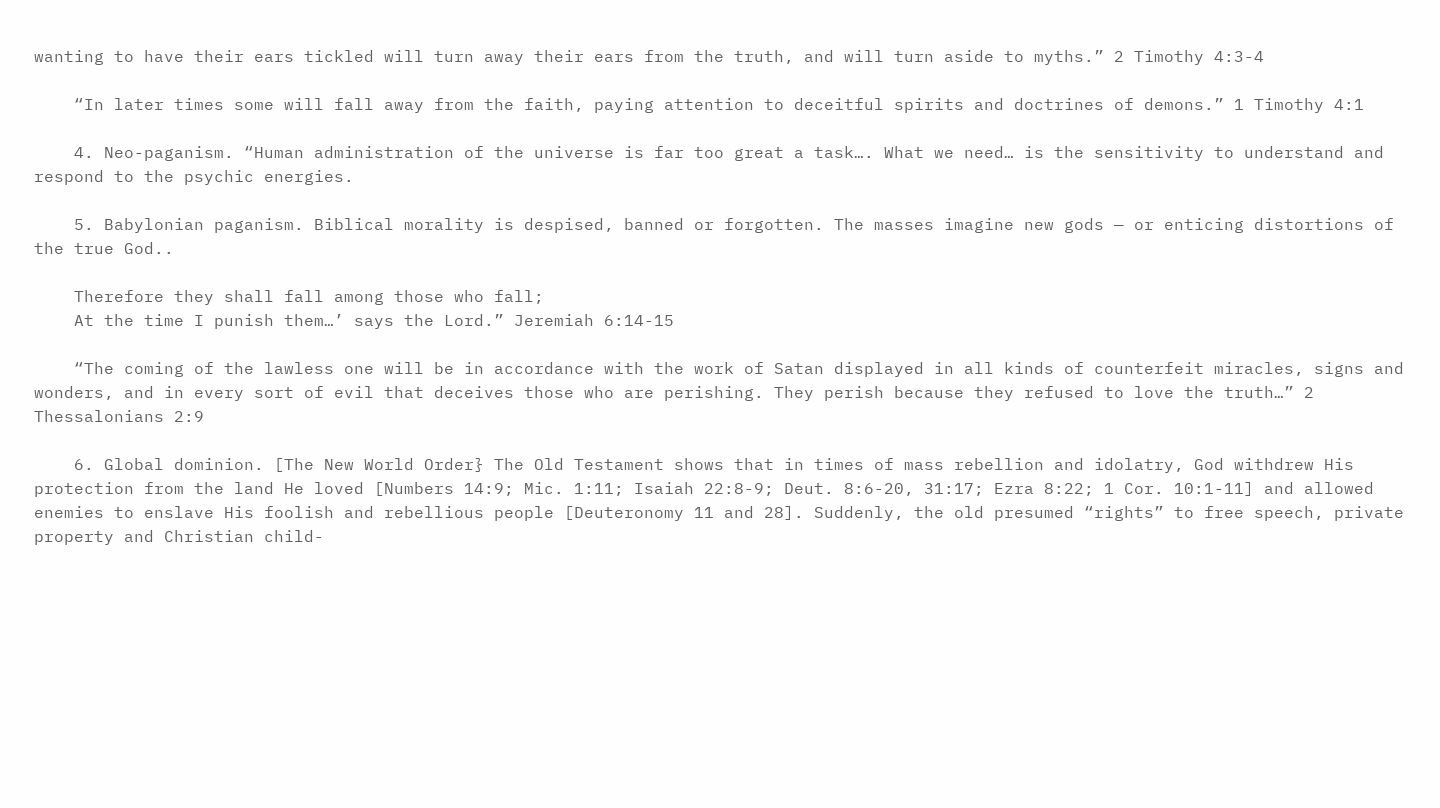wanting to have their ears tickled will turn away their ears from the truth, and will turn aside to myths.” 2 Timothy 4:3-4

    “In later times some will fall away from the faith, paying attention to deceitful spirits and doctrines of demons.” 1 Timothy 4:1

    4. Neo-paganism. “Human administration of the universe is far too great a task…. What we need… is the sensitivity to understand and respond to the psychic energies.

    5. Babylonian paganism. Biblical morality is despised, banned or forgotten. The masses imagine new gods — or enticing distortions of the true God..

    Therefore they shall fall among those who fall;
    At the time I punish them…’ says the Lord.” Jeremiah 6:14-15

    “The coming of the lawless one will be in accordance with the work of Satan displayed in all kinds of counterfeit miracles, signs and wonders, and in every sort of evil that deceives those who are perishing. They perish because they refused to love the truth…” 2 Thessalonians 2:9

    6. Global dominion. [The New World Order} The Old Testament shows that in times of mass rebellion and idolatry, God withdrew His protection from the land He loved [Numbers 14:9; Mic. 1:11; Isaiah 22:8-9; Deut. 8:6-20, 31:17; Ezra 8:22; 1 Cor. 10:1-11] and allowed enemies to enslave His foolish and rebellious people [Deuteronomy 11 and 28]. Suddenly, the old presumed “rights” to free speech, private property and Christian child-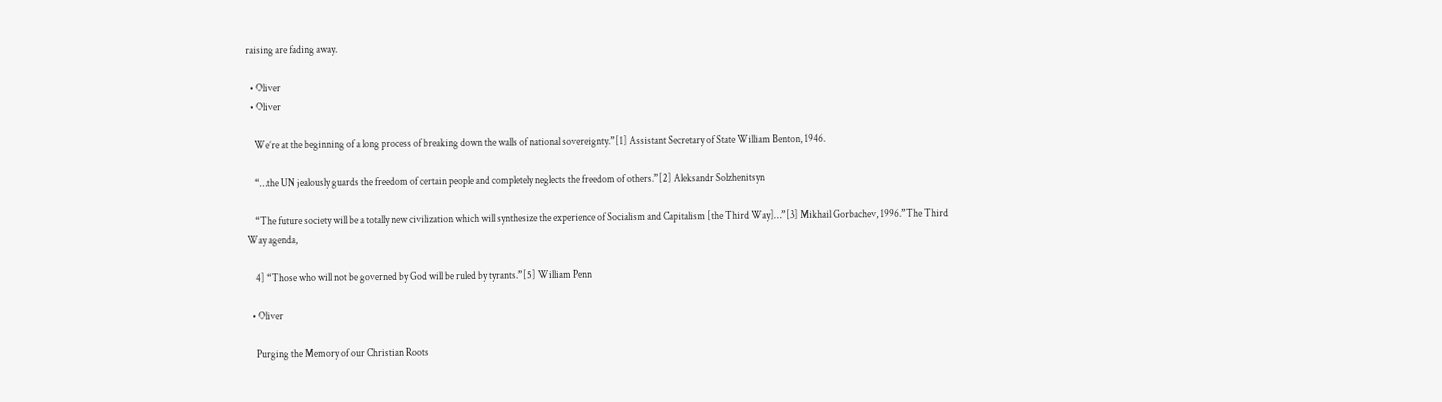raising are fading away.

  • Oliver
  • Oliver

    We’re at the beginning of a long process of breaking down the walls of national sovereignty.”[1] Assistant Secretary of State William Benton, 1946.

    “…the UN jealously guards the freedom of certain people and completely neglects the freedom of others.”[2] Aleksandr Solzhenitsyn

    “The future society will be a totally new civilization which will synthesize the experience of Socialism and Capitalism [the Third Way]…”[3] Mikhail Gorbachev, 1996.”The Third Way agenda,

    4] “Those who will not be governed by God will be ruled by tyrants.”[5] William Penn

  • Oliver

    Purging the Memory of our Christian Roots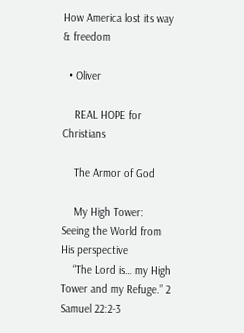How America lost its way & freedom

  • Oliver

    REAL HOPE for Christians

    The Armor of God

    My High Tower: Seeing the World from His perspective
    “The Lord is… my High Tower and my Refuge.” 2 Samuel 22:2-3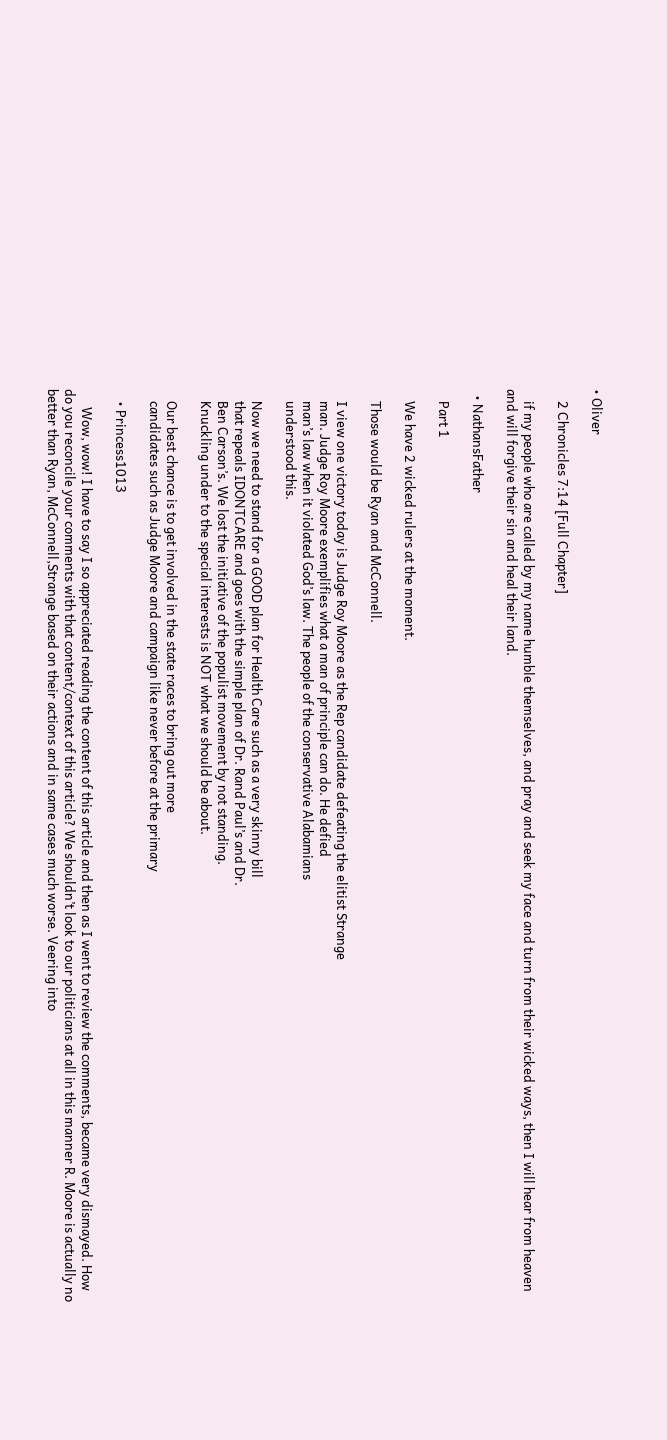• Oliver

    2 Chronicles 7:14 [Full Chapter]

    if my people who are called by my name humble themselves, and pray and seek my face and turn from their wicked ways, then I will hear from heaven and will forgive their sin and heal their land.

  • NathansFather

    Part 1

    We have 2 wicked rulers at the moment.

    Those would be Ryan and McConnell.

    I view one victory today is Judge Roy Moore as the Rep candidate defeating the elitist Strange
    man. Judge Roy Moore exemplifies what a man of principle can do. He defied
    man’s law when it violated God’s law. The people of the conservative Alabamians
    understood this.

    Now we need to stand for a GOOD plan for Health Care such as a very skinny bill
    that repeals IDONTCARE and goes with the simple plan of Dr. Rand Paul’s and Dr.
    Ben Carson’s. We lost the initiative of the populist movement by not standing.
    Knuckling under to the special interests is NOT what we should be about.

    Our best chance is to get involved in the state races to bring out more
    candidates such as Judge Moore and campaign like never before at the primary

    • Princess1013

      Wow, wow! I have to say I so appreciated reading the content of this article and then as I went to review the comments, became very dismayed. How do you reconcile your comments with that content/context of this article? We shouldn’t look to our politicians at all in this manner R. Moore is actually no better than Ryan, McConnell,Strange based on their actions and in same cases much worse. Veering into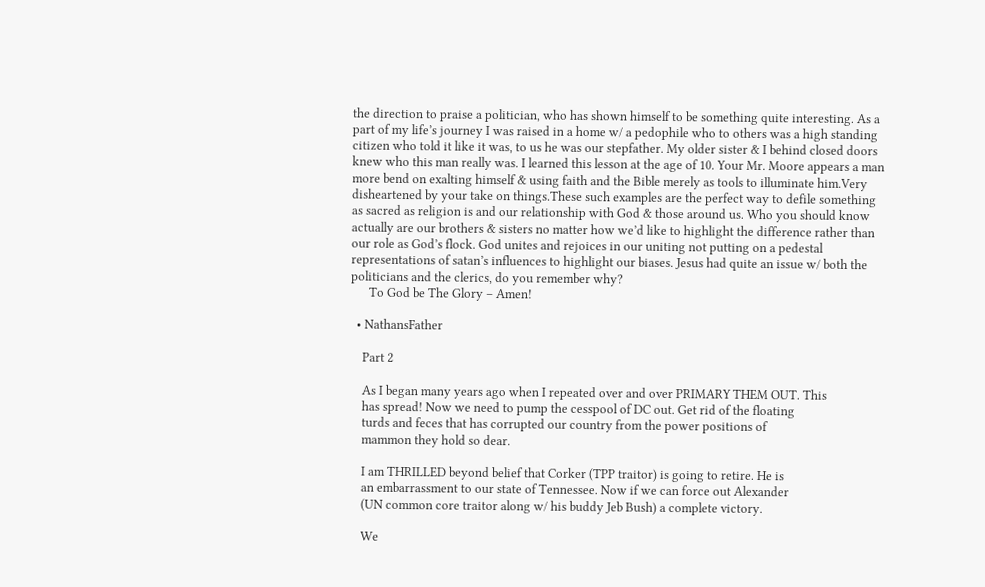the direction to praise a politician, who has shown himself to be something quite interesting. As a part of my life’s journey I was raised in a home w/ a pedophile who to others was a high standing citizen who told it like it was, to us he was our stepfather. My older sister & I behind closed doors knew who this man really was. I learned this lesson at the age of 10. Your Mr. Moore appears a man more bend on exalting himself & using faith and the Bible merely as tools to illuminate him.Very disheartened by your take on things.These such examples are the perfect way to defile something as sacred as religion is and our relationship with God & those around us. Who you should know actually are our brothers & sisters no matter how we’d like to highlight the difference rather than our role as God’s flock. God unites and rejoices in our uniting not putting on a pedestal representations of satan’s influences to highlight our biases. Jesus had quite an issue w/ both the politicians and the clerics, do you remember why?
      To God be The Glory – Amen!

  • NathansFather

    Part 2

    As I began many years ago when I repeated over and over PRIMARY THEM OUT. This
    has spread! Now we need to pump the cesspool of DC out. Get rid of the floating
    turds and feces that has corrupted our country from the power positions of
    mammon they hold so dear.

    I am THRILLED beyond belief that Corker (TPP traitor) is going to retire. He is
    an embarrassment to our state of Tennessee. Now if we can force out Alexander
    (UN common core traitor along w/ his buddy Jeb Bush) a complete victory.

    We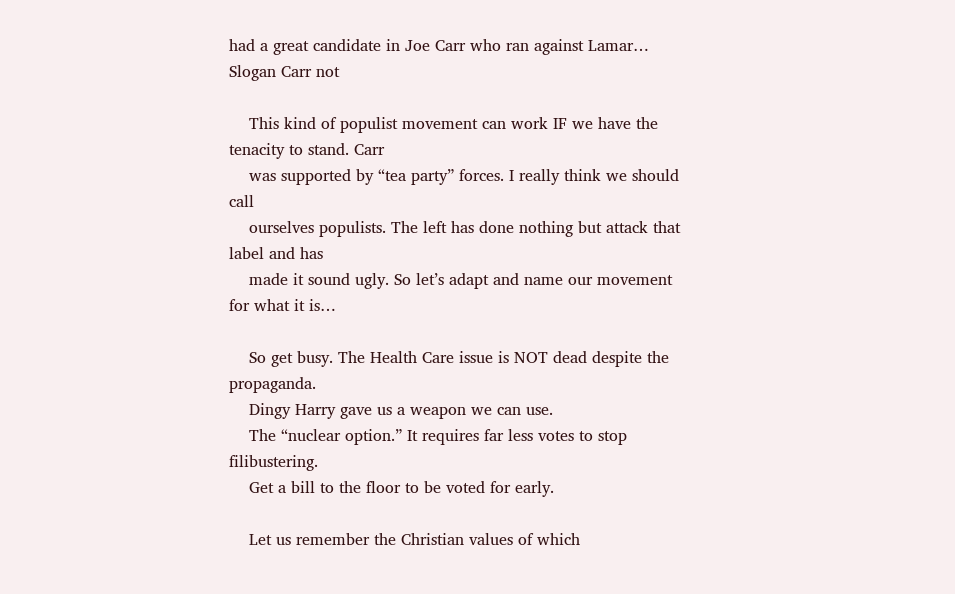had a great candidate in Joe Carr who ran against Lamar… Slogan Carr not

    This kind of populist movement can work IF we have the tenacity to stand. Carr
    was supported by “tea party” forces. I really think we should call
    ourselves populists. The left has done nothing but attack that label and has
    made it sound ugly. So let’s adapt and name our movement for what it is…

    So get busy. The Health Care issue is NOT dead despite the propaganda.
    Dingy Harry gave us a weapon we can use.
    The “nuclear option.” It requires far less votes to stop filibustering.
    Get a bill to the floor to be voted for early.

    Let us remember the Christian values of which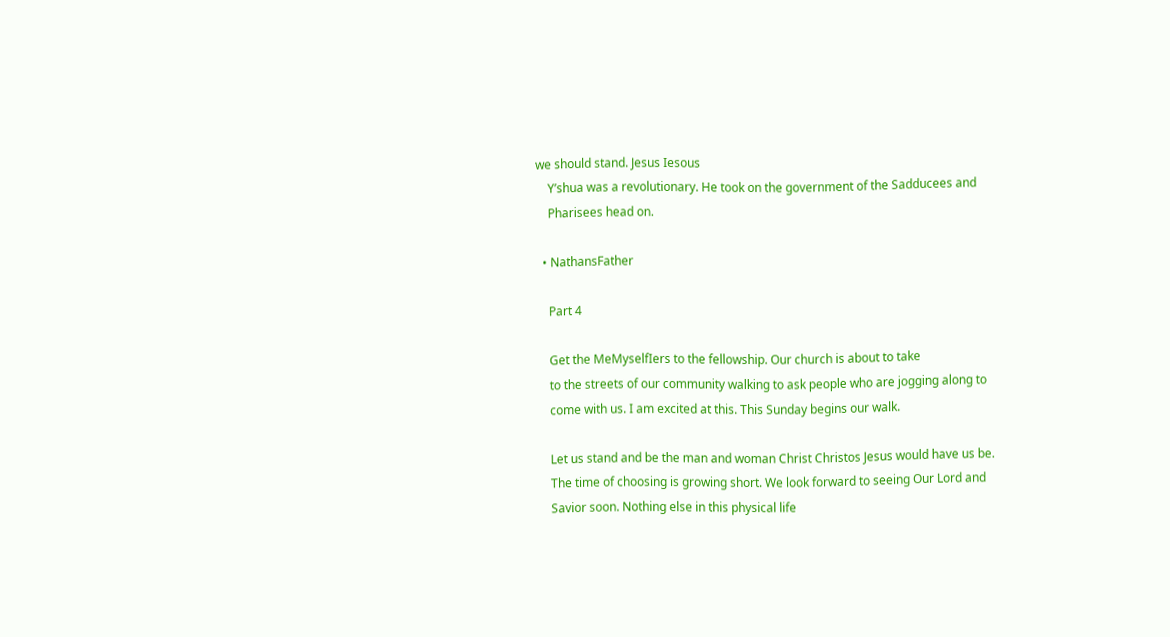we should stand. Jesus Iesous
    Y’shua was a revolutionary. He took on the government of the Sadducees and
    Pharisees head on.

  • NathansFather

    Part 4

    Get the MeMyselfIers to the fellowship. Our church is about to take
    to the streets of our community walking to ask people who are jogging along to
    come with us. I am excited at this. This Sunday begins our walk.

    Let us stand and be the man and woman Christ Christos Jesus would have us be.
    The time of choosing is growing short. We look forward to seeing Our Lord and
    Savior soon. Nothing else in this physical life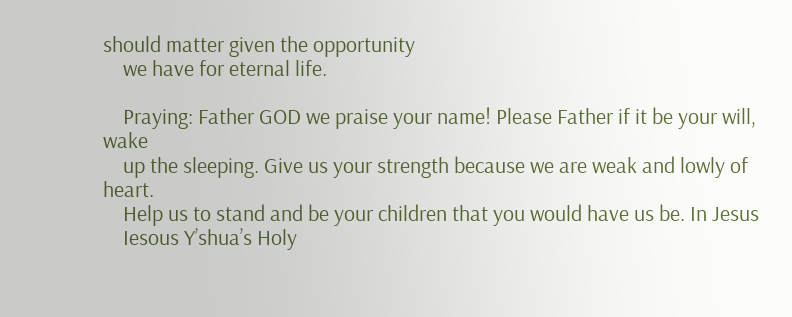should matter given the opportunity
    we have for eternal life.

    Praying: Father GOD we praise your name! Please Father if it be your will, wake
    up the sleeping. Give us your strength because we are weak and lowly of heart.
    Help us to stand and be your children that you would have us be. In Jesus
    Iesous Y’shua’s Holy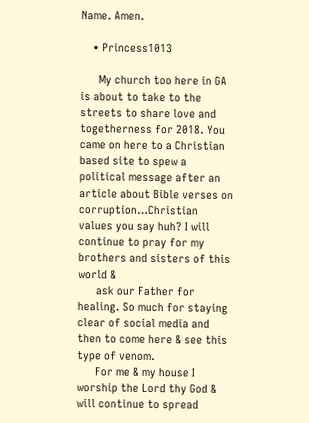Name. Amen.

    • Princess1013

      My church too here in GA is about to take to the streets to share love and togetherness for 2018. You came on here to a Christian based site to spew a political message after an article about Bible verses on corruption…Christian values you say huh? I will continue to pray for my brothers and sisters of this world &
      ask our Father for healing. So much for staying clear of social media and then to come here & see this type of venom.
      For me & my house I worship the Lord thy God & will continue to spread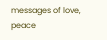messages of love, peace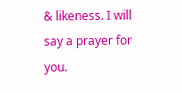& likeness. I will say a prayer for you.